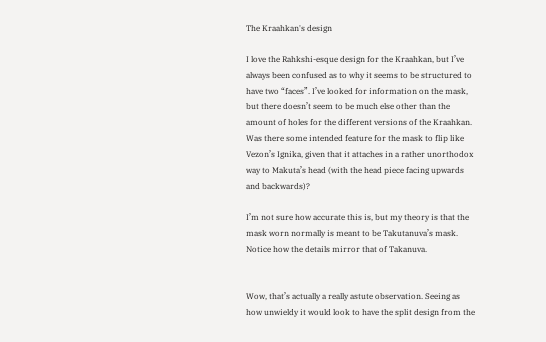The Kraahkan's design

I love the Rahkshi-esque design for the Kraahkan, but I’ve always been confused as to why it seems to be structured to have two “faces”. I’ve looked for information on the mask, but there doesn’t seem to be much else other than the amount of holes for the different versions of the Kraahkan. Was there some intended feature for the mask to flip like Vezon’s Ignika, given that it attaches in a rather unorthodox way to Makuta’s head (with the head piece facing upwards and backwards)?

I’m not sure how accurate this is, but my theory is that the mask worn normally is meant to be Takutanuva’s mask. Notice how the details mirror that of Takanuva.


Wow, that’s actually a really astute observation. Seeing as how unwieldy it would look to have the split design from the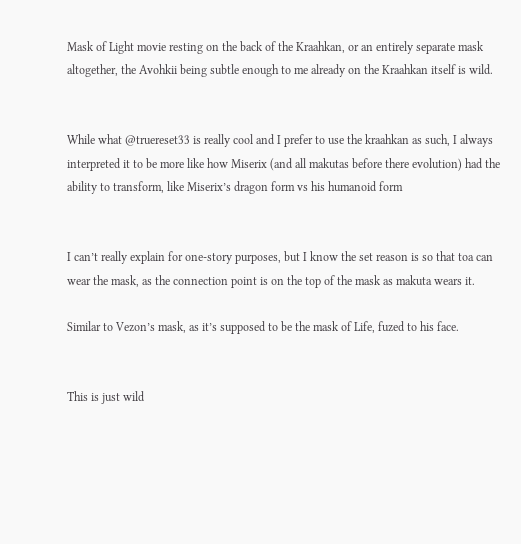Mask of Light movie resting on the back of the Kraahkan, or an entirely separate mask altogether, the Avohkii being subtle enough to me already on the Kraahkan itself is wild.


While what @truereset33 is really cool and I prefer to use the kraahkan as such, I always interpreted it to be more like how Miserix (and all makutas before there evolution) had the ability to transform, like Miserix’s dragon form vs his humanoid form


I can’t really explain for one-story purposes, but I know the set reason is so that toa can wear the mask, as the connection point is on the top of the mask as makuta wears it.

Similar to Vezon’s mask, as it’s supposed to be the mask of Life, fuzed to his face.


This is just wild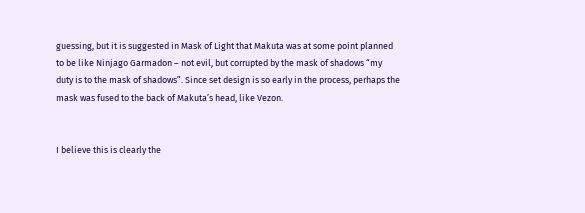guessing, but it is suggested in Mask of Light that Makuta was at some point planned to be like Ninjago Garmadon – not evil, but corrupted by the mask of shadows “my duty is to the mask of shadows”. Since set design is so early in the process, perhaps the mask was fused to the back of Makuta’s head, like Vezon.


I believe this is clearly the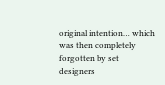original intention… which was then completely forgotten by set designers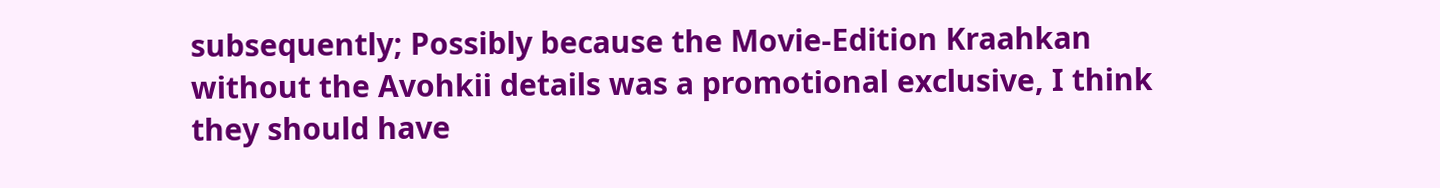subsequently; Possibly because the Movie-Edition Kraahkan without the Avohkii details was a promotional exclusive, I think they should have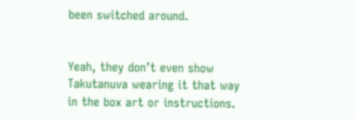been switched around.


Yeah, they don’t even show Takutanuva wearing it that way in the box art or instructions.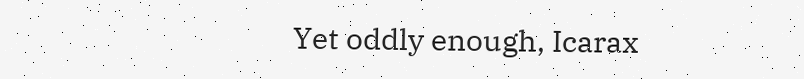Yet oddly enough, Icarax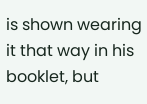is shown wearing it that way in his booklet, but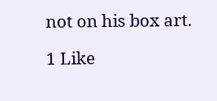not on his box art.

1 Like